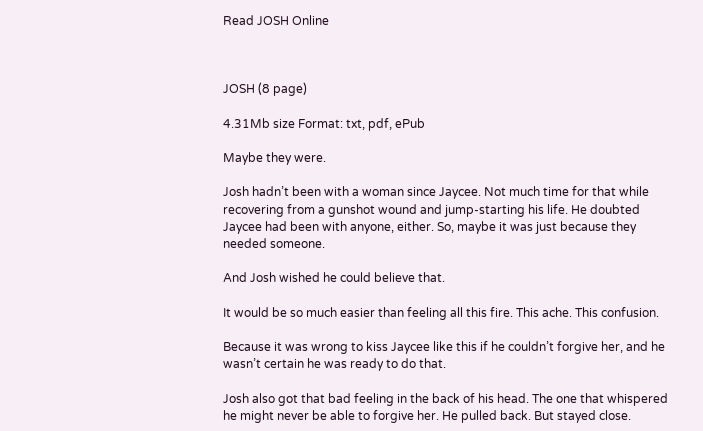Read JOSH Online



JOSH (8 page)

4.31Mb size Format: txt, pdf, ePub

Maybe they were.

Josh hadn’t been with a woman since Jaycee. Not much time for that while recovering from a gunshot wound and jump-starting his life. He doubted Jaycee had been with anyone, either. So, maybe it was just because they needed someone.

And Josh wished he could believe that.

It would be so much easier than feeling all this fire. This ache. This confusion.

Because it was wrong to kiss Jaycee like this if he couldn’t forgive her, and he wasn’t certain he was ready to do that.

Josh also got that bad feeling in the back of his head. The one that whispered he might never be able to forgive her. He pulled back. But stayed close.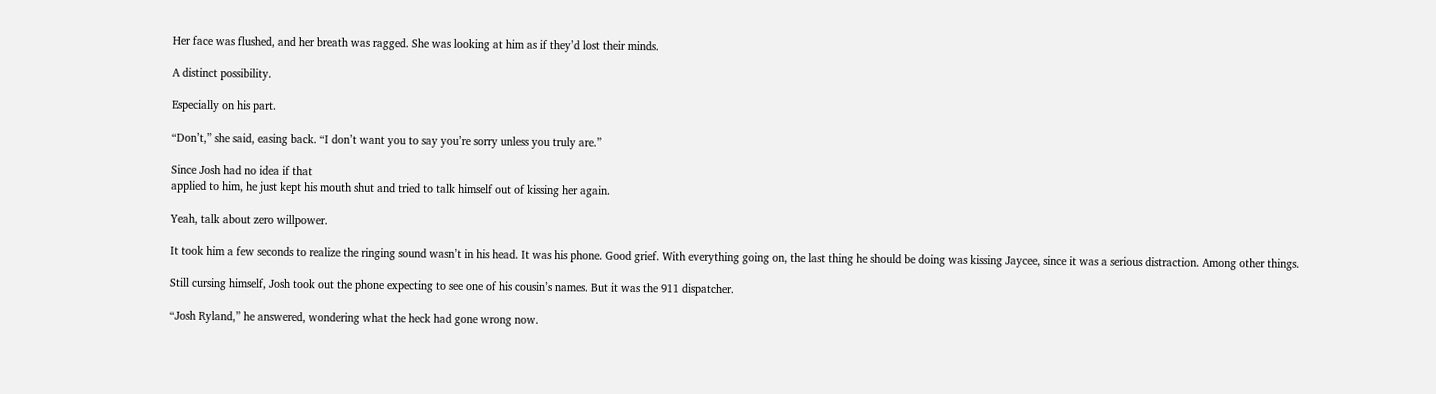Her face was flushed, and her breath was ragged. She was looking at him as if they’d lost their minds.

A distinct possibility.

Especially on his part.

“Don’t,” she said, easing back. “I don’t want you to say you’re sorry unless you truly are.”

Since Josh had no idea if that
applied to him, he just kept his mouth shut and tried to talk himself out of kissing her again.

Yeah, talk about zero willpower.

It took him a few seconds to realize the ringing sound wasn’t in his head. It was his phone. Good grief. With everything going on, the last thing he should be doing was kissing Jaycee, since it was a serious distraction. Among other things.

Still cursing himself, Josh took out the phone expecting to see one of his cousin’s names. But it was the 911 dispatcher.

“Josh Ryland,” he answered, wondering what the heck had gone wrong now.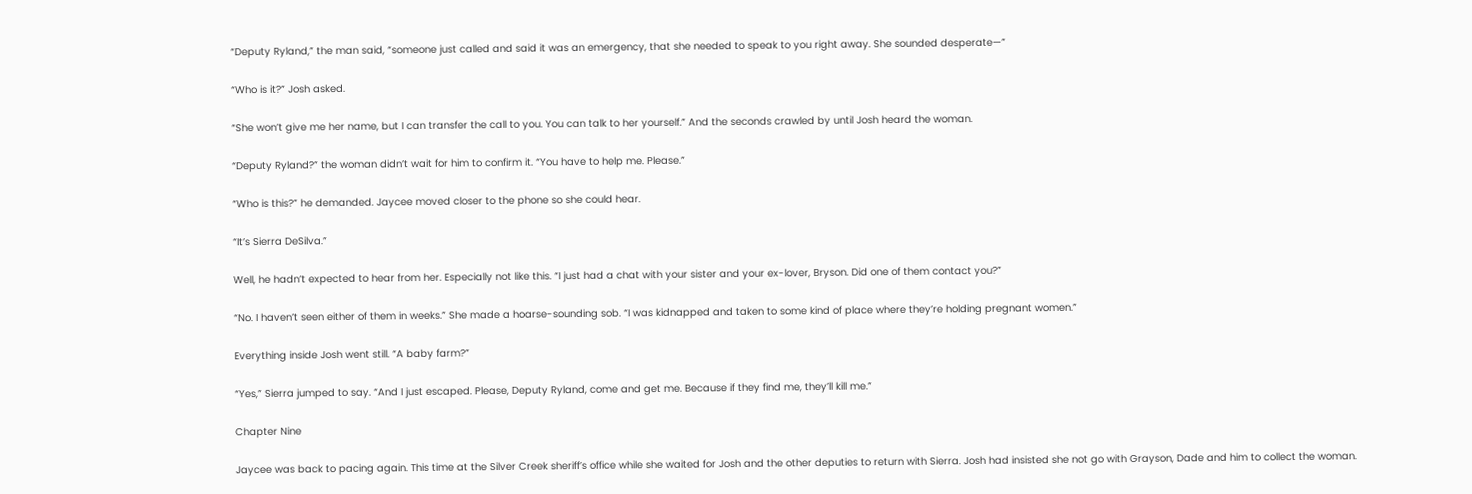“Deputy Ryland,” the man said, “someone just called and said it was an emergency, that she needed to speak to you right away. She sounded desperate—”

“Who is it?” Josh asked.

“She won’t give me her name, but I can transfer the call to you. You can talk to her yourself.” And the seconds crawled by until Josh heard the woman.

“Deputy Ryland?” the woman didn’t wait for him to confirm it. “You have to help me. Please.”

“Who is this?” he demanded. Jaycee moved closer to the phone so she could hear.

“It’s Sierra DeSilva.”

Well, he hadn’t expected to hear from her. Especially not like this. “I just had a chat with your sister and your ex-lover, Bryson. Did one of them contact you?”

“No. I haven’t seen either of them in weeks.” She made a hoarse-sounding sob. “I was kidnapped and taken to some kind of place where they’re holding pregnant women.”

Everything inside Josh went still. “A baby farm?”

“Yes,” Sierra jumped to say. “And I just escaped. Please, Deputy Ryland, come and get me. Because if they find me, they’ll kill me.”

Chapter Nine

Jaycee was back to pacing again. This time at the Silver Creek sheriff’s office while she waited for Josh and the other deputies to return with Sierra. Josh had insisted she not go with Grayson, Dade and him to collect the woman.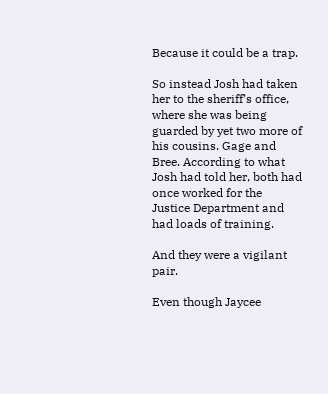Because it could be a trap.

So instead Josh had taken her to the sheriff’s office, where she was being guarded by yet two more of his cousins. Gage and Bree. According to what Josh had told her, both had once worked for the Justice Department and had loads of training.

And they were a vigilant pair.

Even though Jaycee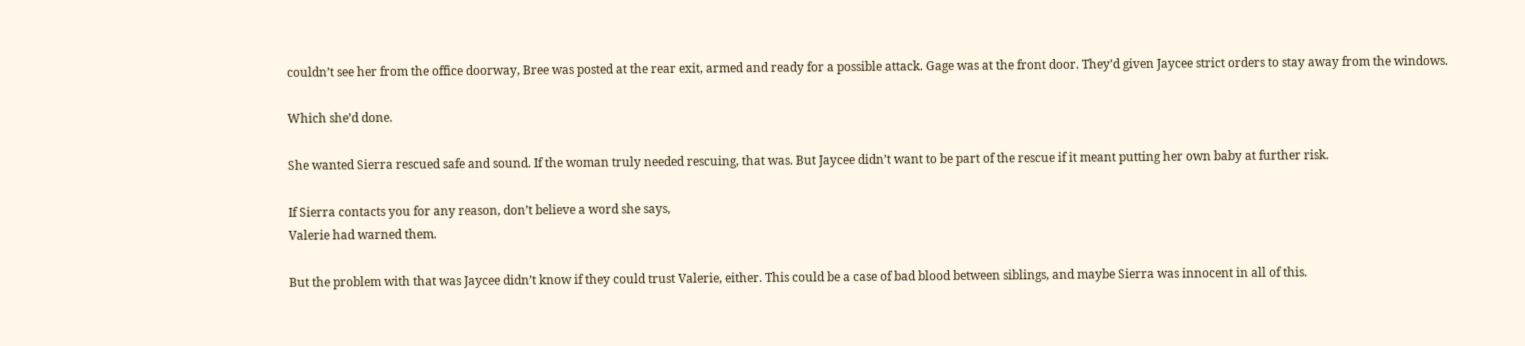couldn’t see her from the office doorway, Bree was posted at the rear exit, armed and ready for a possible attack. Gage was at the front door. They’d given Jaycee strict orders to stay away from the windows.

Which she’d done.

She wanted Sierra rescued safe and sound. If the woman truly needed rescuing, that was. But Jaycee didn’t want to be part of the rescue if it meant putting her own baby at further risk.

If Sierra contacts you for any reason, don’t believe a word she says,
Valerie had warned them.

But the problem with that was Jaycee didn’t know if they could trust Valerie, either. This could be a case of bad blood between siblings, and maybe Sierra was innocent in all of this.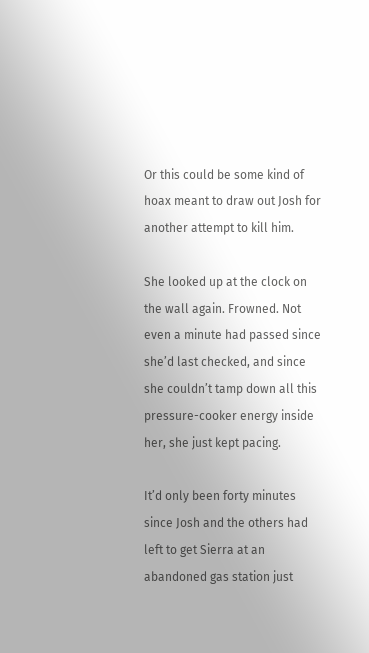Or this could be some kind of hoax meant to draw out Josh for another attempt to kill him.

She looked up at the clock on the wall again. Frowned. Not even a minute had passed since she’d last checked, and since she couldn’t tamp down all this pressure-cooker energy inside her, she just kept pacing.

It’d only been forty minutes since Josh and the others had left to get Sierra at an abandoned gas station just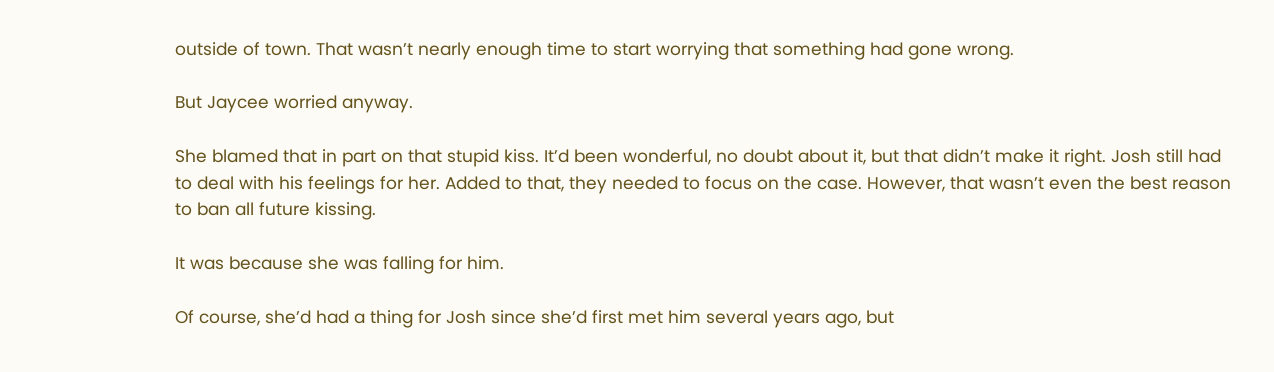outside of town. That wasn’t nearly enough time to start worrying that something had gone wrong.

But Jaycee worried anyway.

She blamed that in part on that stupid kiss. It’d been wonderful, no doubt about it, but that didn’t make it right. Josh still had to deal with his feelings for her. Added to that, they needed to focus on the case. However, that wasn’t even the best reason to ban all future kissing.

It was because she was falling for him.

Of course, she’d had a thing for Josh since she’d first met him several years ago, but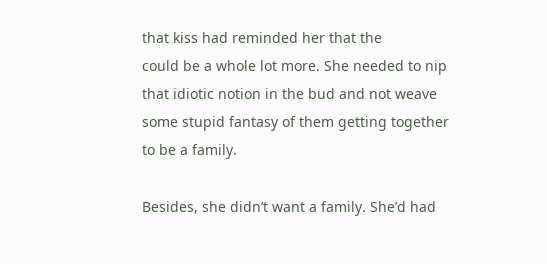that kiss had reminded her that the
could be a whole lot more. She needed to nip that idiotic notion in the bud and not weave some stupid fantasy of them getting together to be a family.

Besides, she didn’t want a family. She’d had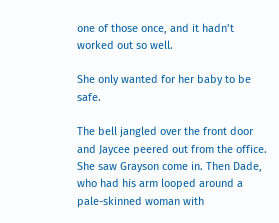one of those once, and it hadn’t worked out so well.

She only wanted for her baby to be safe.

The bell jangled over the front door and Jaycee peered out from the office. She saw Grayson come in. Then Dade, who had his arm looped around a pale-skinned woman with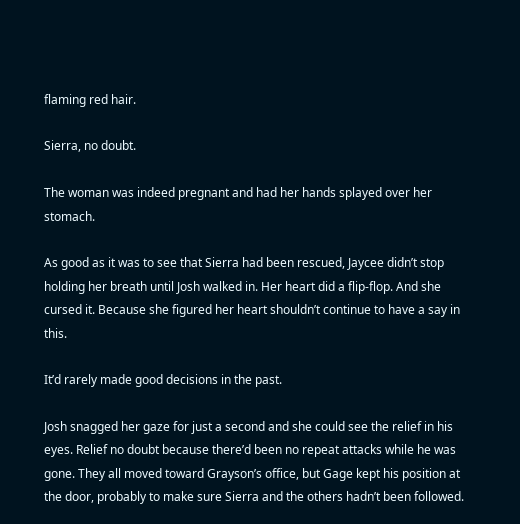flaming red hair.

Sierra, no doubt.

The woman was indeed pregnant and had her hands splayed over her stomach.

As good as it was to see that Sierra had been rescued, Jaycee didn’t stop holding her breath until Josh walked in. Her heart did a flip-flop. And she cursed it. Because she figured her heart shouldn’t continue to have a say in this.

It’d rarely made good decisions in the past.

Josh snagged her gaze for just a second and she could see the relief in his eyes. Relief no doubt because there’d been no repeat attacks while he was gone. They all moved toward Grayson’s office, but Gage kept his position at the door, probably to make sure Sierra and the others hadn’t been followed.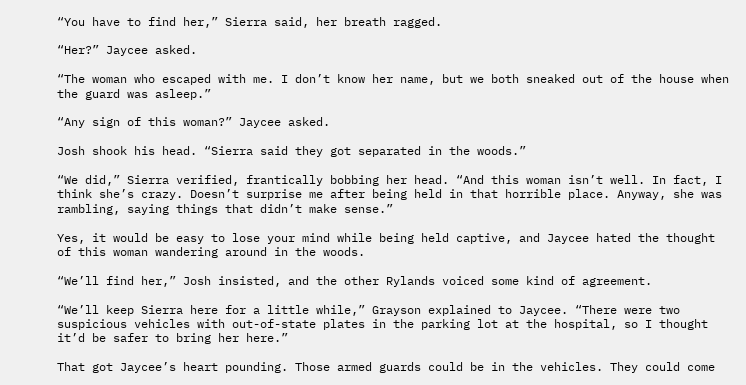“You have to find her,” Sierra said, her breath ragged.

“Her?” Jaycee asked.

“The woman who escaped with me. I don’t know her name, but we both sneaked out of the house when the guard was asleep.”

“Any sign of this woman?” Jaycee asked.

Josh shook his head. “Sierra said they got separated in the woods.”

“We did,” Sierra verified, frantically bobbing her head. “And this woman isn’t well. In fact, I think she’s crazy. Doesn’t surprise me after being held in that horrible place. Anyway, she was rambling, saying things that didn’t make sense.”

Yes, it would be easy to lose your mind while being held captive, and Jaycee hated the thought of this woman wandering around in the woods.

“We’ll find her,” Josh insisted, and the other Rylands voiced some kind of agreement.

“We’ll keep Sierra here for a little while,” Grayson explained to Jaycee. “There were two suspicious vehicles with out-of-state plates in the parking lot at the hospital, so I thought it’d be safer to bring her here.”

That got Jaycee’s heart pounding. Those armed guards could be in the vehicles. They could come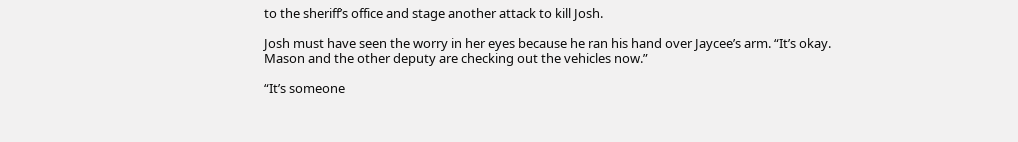to the sheriff’s office and stage another attack to kill Josh.

Josh must have seen the worry in her eyes because he ran his hand over Jaycee’s arm. “It’s okay. Mason and the other deputy are checking out the vehicles now.”

“It’s someone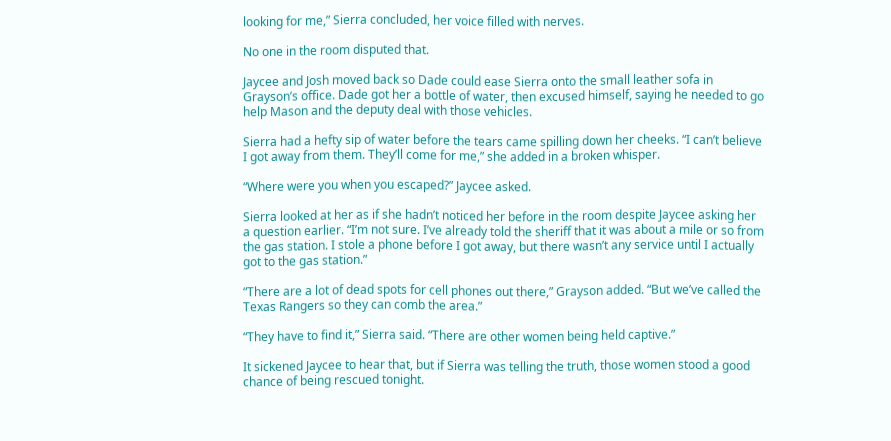looking for me,” Sierra concluded, her voice filled with nerves.

No one in the room disputed that.

Jaycee and Josh moved back so Dade could ease Sierra onto the small leather sofa in Grayson’s office. Dade got her a bottle of water, then excused himself, saying he needed to go help Mason and the deputy deal with those vehicles.

Sierra had a hefty sip of water before the tears came spilling down her cheeks. “I can’t believe I got away from them. They’ll come for me,” she added in a broken whisper.

“Where were you when you escaped?” Jaycee asked.

Sierra looked at her as if she hadn’t noticed her before in the room despite Jaycee asking her a question earlier. “I’m not sure. I’ve already told the sheriff that it was about a mile or so from the gas station. I stole a phone before I got away, but there wasn’t any service until I actually got to the gas station.”

“There are a lot of dead spots for cell phones out there,” Grayson added. “But we’ve called the Texas Rangers so they can comb the area.”

“They have to find it,” Sierra said. “There are other women being held captive.”

It sickened Jaycee to hear that, but if Sierra was telling the truth, those women stood a good chance of being rescued tonight.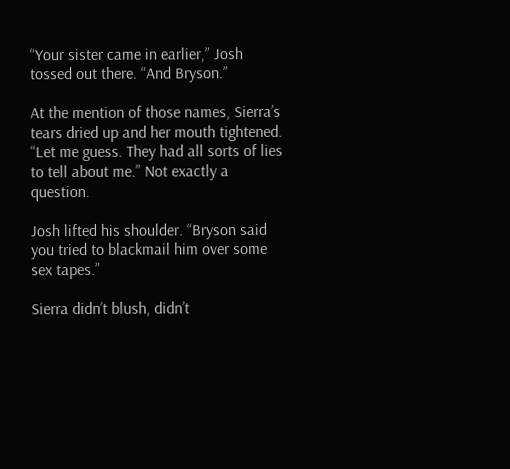“Your sister came in earlier,” Josh tossed out there. “And Bryson.”

At the mention of those names, Sierra’s tears dried up and her mouth tightened. “Let me guess. They had all sorts of lies to tell about me.” Not exactly a question.

Josh lifted his shoulder. “Bryson said you tried to blackmail him over some sex tapes.”

Sierra didn’t blush, didn’t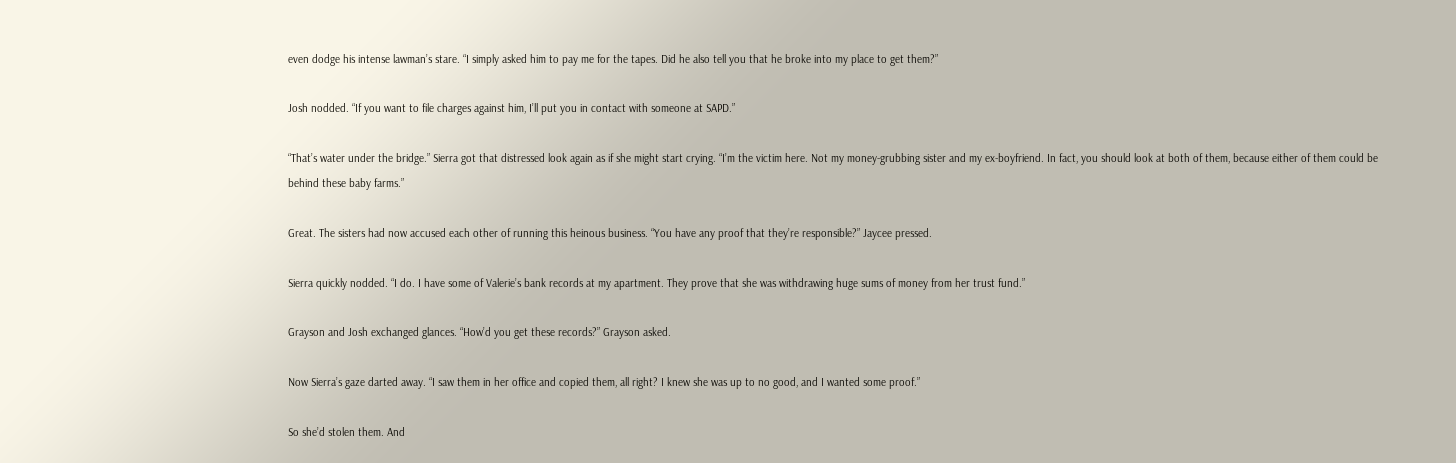even dodge his intense lawman’s stare. “I simply asked him to pay me for the tapes. Did he also tell you that he broke into my place to get them?”

Josh nodded. “If you want to file charges against him, I’ll put you in contact with someone at SAPD.”

“That’s water under the bridge.” Sierra got that distressed look again as if she might start crying. “I’m the victim here. Not my money-grubbing sister and my ex-boyfriend. In fact, you should look at both of them, because either of them could be behind these baby farms.”

Great. The sisters had now accused each other of running this heinous business. “You have any proof that they’re responsible?” Jaycee pressed.

Sierra quickly nodded. “I do. I have some of Valerie’s bank records at my apartment. They prove that she was withdrawing huge sums of money from her trust fund.”

Grayson and Josh exchanged glances. “How’d you get these records?” Grayson asked.

Now Sierra’s gaze darted away. “I saw them in her office and copied them, all right? I knew she was up to no good, and I wanted some proof.”

So she’d stolen them. And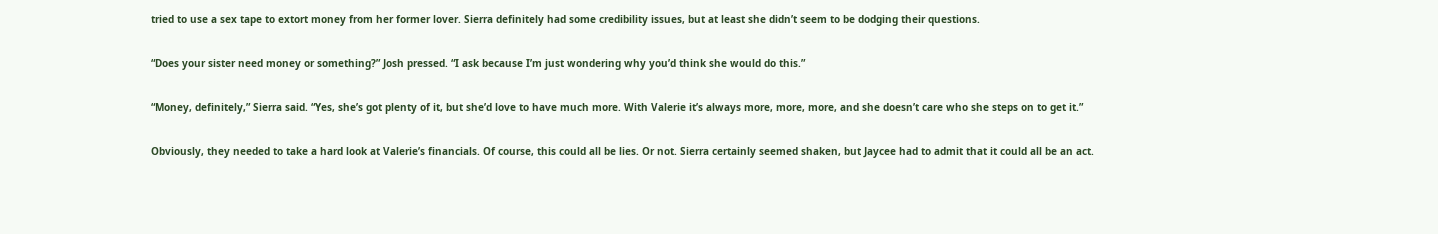tried to use a sex tape to extort money from her former lover. Sierra definitely had some credibility issues, but at least she didn’t seem to be dodging their questions.

“Does your sister need money or something?” Josh pressed. “I ask because I’m just wondering why you’d think she would do this.”

“Money, definitely,” Sierra said. “Yes, she’s got plenty of it, but she’d love to have much more. With Valerie it’s always more, more, more, and she doesn’t care who she steps on to get it.”

Obviously, they needed to take a hard look at Valerie’s financials. Of course, this could all be lies. Or not. Sierra certainly seemed shaken, but Jaycee had to admit that it could all be an act.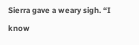Sierra gave a weary sigh. “I know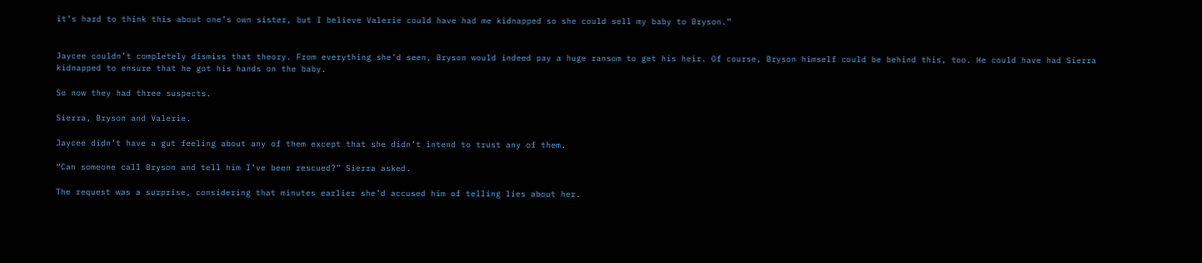it’s hard to think this about one’s own sister, but I believe Valerie could have had me kidnapped so she could sell my baby to Bryson.”


Jaycee couldn’t completely dismiss that theory. From everything she’d seen, Bryson would indeed pay a huge ransom to get his heir. Of course, Bryson himself could be behind this, too. He could have had Sierra kidnapped to ensure that he got his hands on the baby.

So now they had three suspects.

Sierra, Bryson and Valerie.

Jaycee didn’t have a gut feeling about any of them except that she didn’t intend to trust any of them.

“Can someone call Bryson and tell him I’ve been rescued?” Sierra asked.

The request was a surprise, considering that minutes earlier she’d accused him of telling lies about her.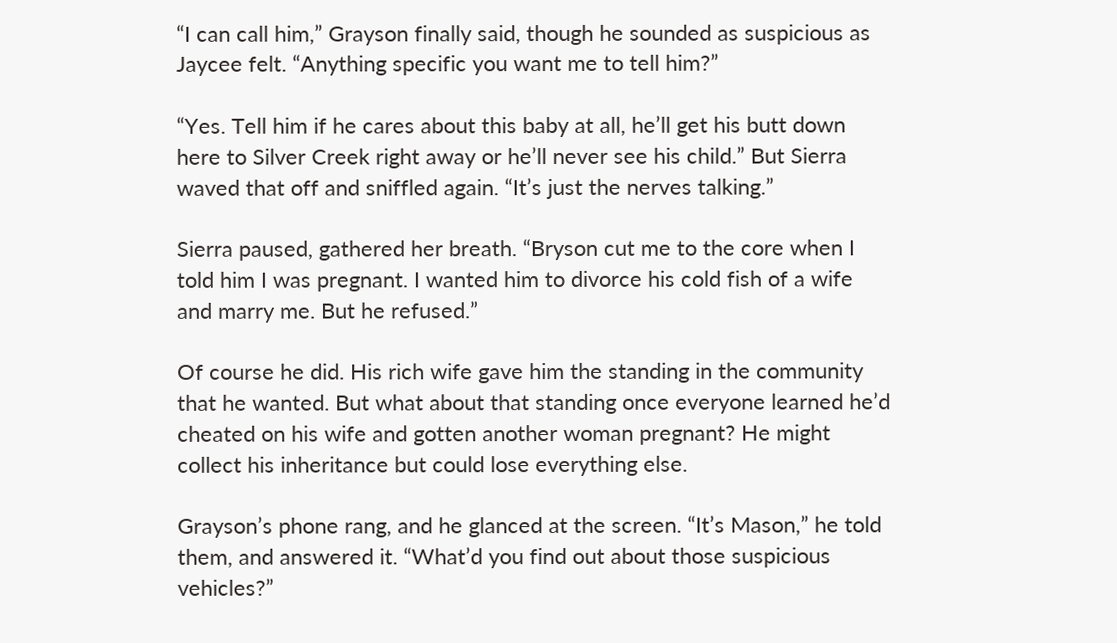“I can call him,” Grayson finally said, though he sounded as suspicious as Jaycee felt. “Anything specific you want me to tell him?”

“Yes. Tell him if he cares about this baby at all, he’ll get his butt down here to Silver Creek right away or he’ll never see his child.” But Sierra waved that off and sniffled again. “It’s just the nerves talking.”

Sierra paused, gathered her breath. “Bryson cut me to the core when I told him I was pregnant. I wanted him to divorce his cold fish of a wife and marry me. But he refused.”

Of course he did. His rich wife gave him the standing in the community that he wanted. But what about that standing once everyone learned he’d cheated on his wife and gotten another woman pregnant? He might collect his inheritance but could lose everything else.

Grayson’s phone rang, and he glanced at the screen. “It’s Mason,” he told them, and answered it. “What’d you find out about those suspicious vehicles?”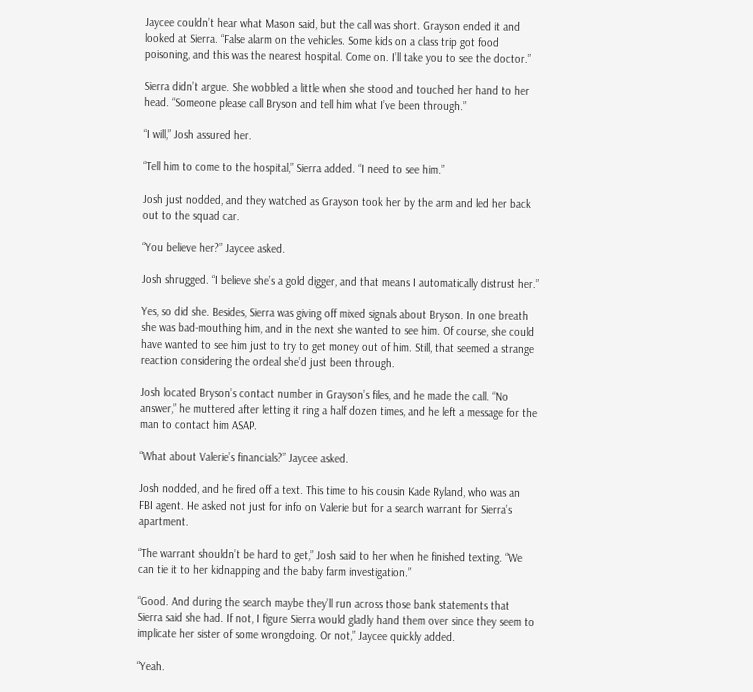Jaycee couldn’t hear what Mason said, but the call was short. Grayson ended it and looked at Sierra. “False alarm on the vehicles. Some kids on a class trip got food poisoning, and this was the nearest hospital. Come on. I’ll take you to see the doctor.”

Sierra didn’t argue. She wobbled a little when she stood and touched her hand to her head. “Someone please call Bryson and tell him what I’ve been through.”

“I will,” Josh assured her.

“Tell him to come to the hospital,” Sierra added. “I need to see him.”

Josh just nodded, and they watched as Grayson took her by the arm and led her back out to the squad car.

“You believe her?” Jaycee asked.

Josh shrugged. “I believe she’s a gold digger, and that means I automatically distrust her.”

Yes, so did she. Besides, Sierra was giving off mixed signals about Bryson. In one breath she was bad-mouthing him, and in the next she wanted to see him. Of course, she could have wanted to see him just to try to get money out of him. Still, that seemed a strange reaction considering the ordeal she’d just been through.

Josh located Bryson’s contact number in Grayson’s files, and he made the call. “No answer,” he muttered after letting it ring a half dozen times, and he left a message for the man to contact him ASAP.

“What about Valerie’s financials?” Jaycee asked.

Josh nodded, and he fired off a text. This time to his cousin Kade Ryland, who was an FBI agent. He asked not just for info on Valerie but for a search warrant for Sierra’s apartment.

“The warrant shouldn’t be hard to get,” Josh said to her when he finished texting. “We can tie it to her kidnapping and the baby farm investigation.”

“Good. And during the search maybe they’ll run across those bank statements that Sierra said she had. If not, I figure Sierra would gladly hand them over since they seem to implicate her sister of some wrongdoing. Or not,” Jaycee quickly added.

“Yeah.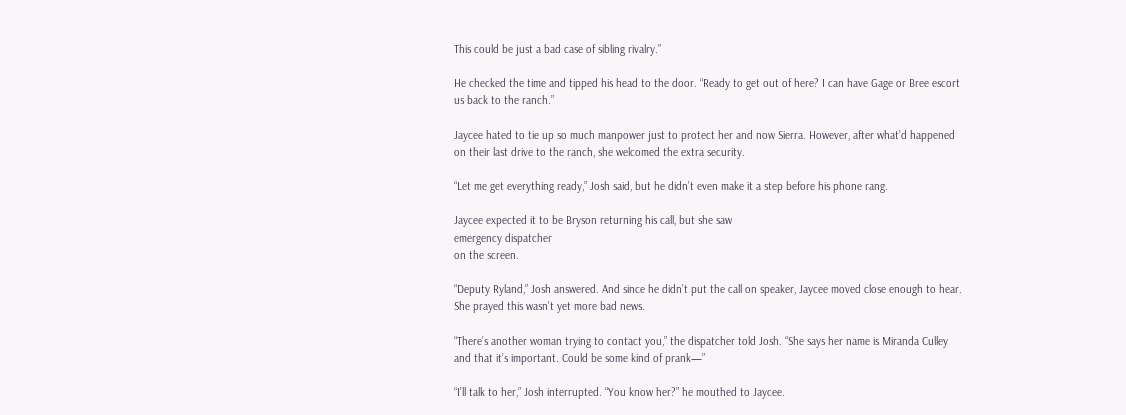This could be just a bad case of sibling rivalry.”

He checked the time and tipped his head to the door. “Ready to get out of here? I can have Gage or Bree escort us back to the ranch.”

Jaycee hated to tie up so much manpower just to protect her and now Sierra. However, after what’d happened on their last drive to the ranch, she welcomed the extra security.

“Let me get everything ready,” Josh said, but he didn’t even make it a step before his phone rang.

Jaycee expected it to be Bryson returning his call, but she saw
emergency dispatcher
on the screen.

“Deputy Ryland,” Josh answered. And since he didn’t put the call on speaker, Jaycee moved close enough to hear. She prayed this wasn’t yet more bad news.

“There’s another woman trying to contact you,” the dispatcher told Josh. “She says her name is Miranda Culley and that it’s important. Could be some kind of prank—”

“I’ll talk to her,” Josh interrupted. “You know her?” he mouthed to Jaycee.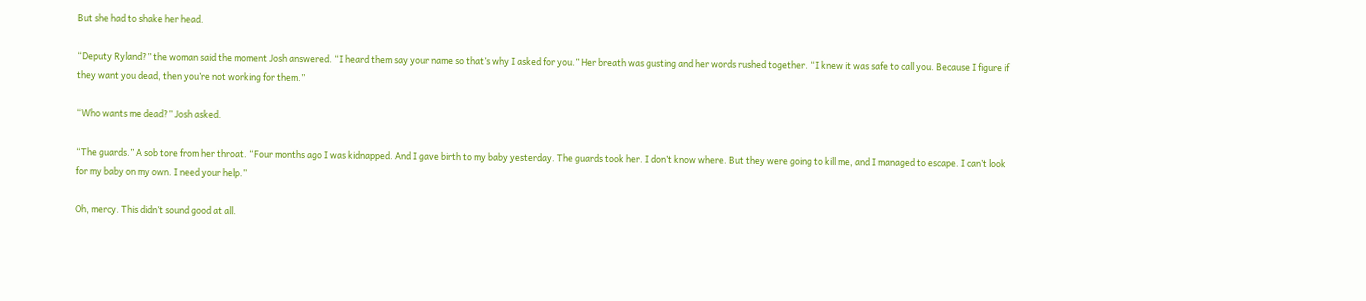But she had to shake her head.

“Deputy Ryland?” the woman said the moment Josh answered. “I heard them say your name so that’s why I asked for you.” Her breath was gusting and her words rushed together. “I knew it was safe to call you. Because I figure if they want you dead, then you’re not working for them.”

“Who wants me dead?” Josh asked.

“The guards.” A sob tore from her throat. “Four months ago I was kidnapped. And I gave birth to my baby yesterday. The guards took her. I don’t know where. But they were going to kill me, and I managed to escape. I can’t look for my baby on my own. I need your help.”

Oh, mercy. This didn’t sound good at all.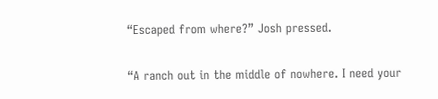“Escaped from where?” Josh pressed.

“A ranch out in the middle of nowhere. I need your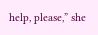help, please,” she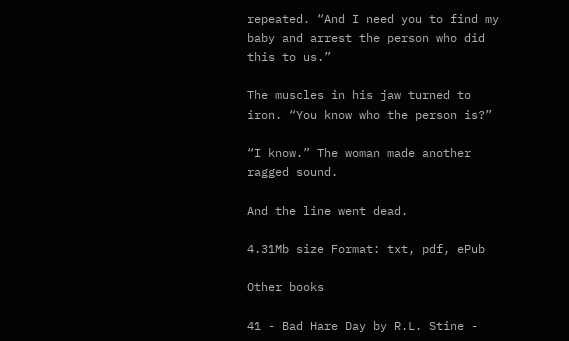repeated. “And I need you to find my baby and arrest the person who did this to us.”

The muscles in his jaw turned to iron. “You know who the person is?”

“I know.” The woman made another ragged sound.

And the line went dead.

4.31Mb size Format: txt, pdf, ePub

Other books

41 - Bad Hare Day by R.L. Stine -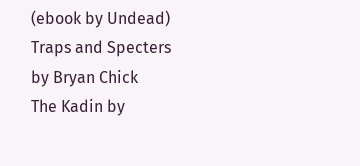(ebook by Undead)
Traps and Specters by Bryan Chick
The Kadin by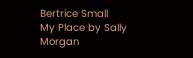Bertrice Small
My Place by Sally Morgan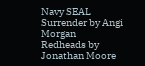Navy SEAL Surrender by Angi Morgan
Redheads by Jonathan Moore